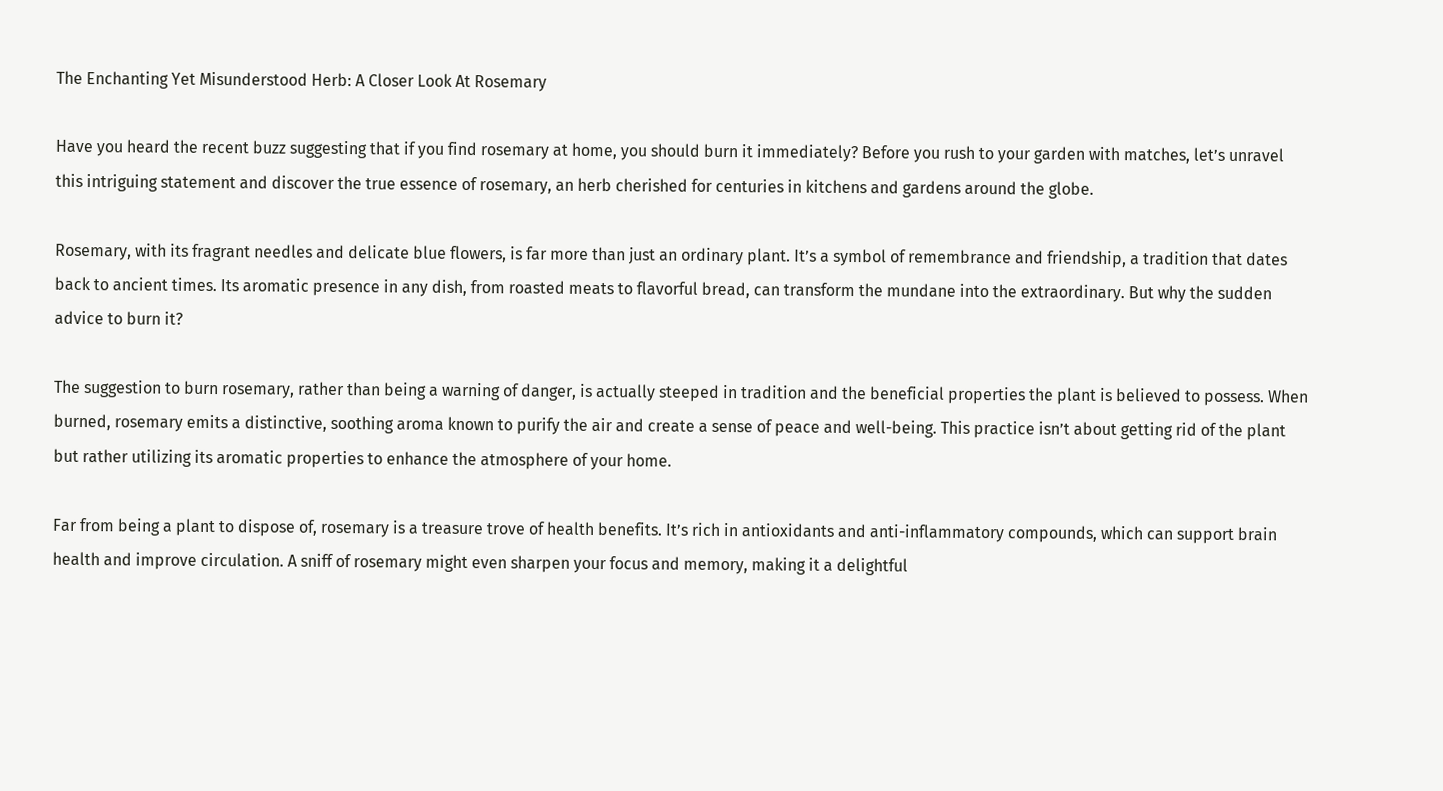The Enchanting Yet Misunderstood Herb: A Closer Look At Rosemary

Have you heard the recent buzz suggesting that if you find rosemary at home, you should burn it immediately? Before you rush to your garden with matches, let’s unravel this intriguing statement and discover the true essence of rosemary, an herb cherished for centuries in kitchens and gardens around the globe.

Rosemary, with its fragrant needles and delicate blue flowers, is far more than just an ordinary plant. It’s a symbol of remembrance and friendship, a tradition that dates back to ancient times. Its aromatic presence in any dish, from roasted meats to flavorful bread, can transform the mundane into the extraordinary. But why the sudden advice to burn it?

The suggestion to burn rosemary, rather than being a warning of danger, is actually steeped in tradition and the beneficial properties the plant is believed to possess. When burned, rosemary emits a distinctive, soothing aroma known to purify the air and create a sense of peace and well-being. This practice isn’t about getting rid of the plant but rather utilizing its aromatic properties to enhance the atmosphere of your home.

Far from being a plant to dispose of, rosemary is a treasure trove of health benefits. It’s rich in antioxidants and anti-inflammatory compounds, which can support brain health and improve circulation. A sniff of rosemary might even sharpen your focus and memory, making it a delightful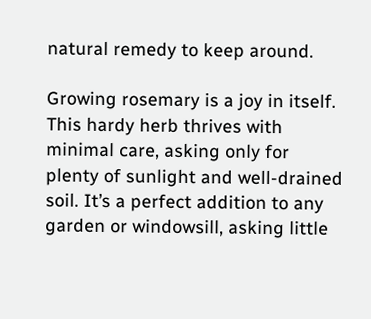natural remedy to keep around.

Growing rosemary is a joy in itself. This hardy herb thrives with minimal care, asking only for plenty of sunlight and well-drained soil. It’s a perfect addition to any garden or windowsill, asking little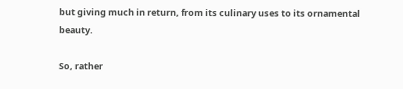but giving much in return, from its culinary uses to its ornamental beauty.

So, rather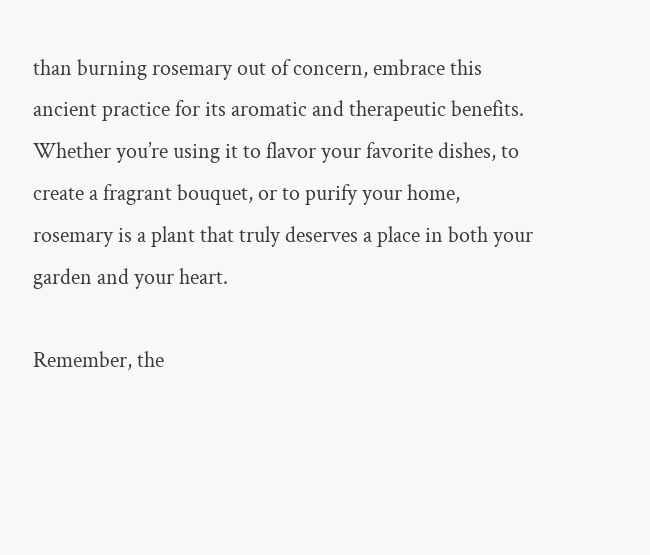than burning rosemary out of concern, embrace this ancient practice for its aromatic and therapeutic benefits. Whether you’re using it to flavor your favorite dishes, to create a fragrant bouquet, or to purify your home, rosemary is a plant that truly deserves a place in both your garden and your heart.

Remember, the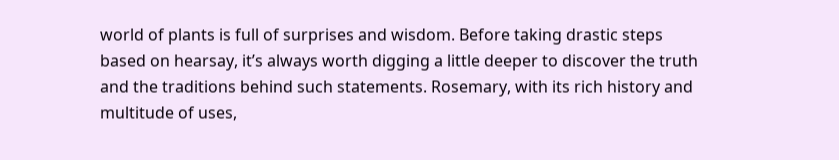world of plants is full of surprises and wisdom. Before taking drastic steps based on hearsay, it’s always worth digging a little deeper to discover the truth and the traditions behind such statements. Rosemary, with its rich history and multitude of uses,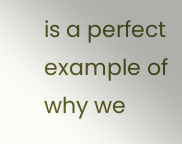is a perfect example of why we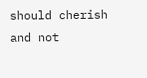should cherish and not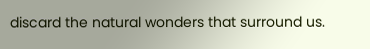discard the natural wonders that surround us.